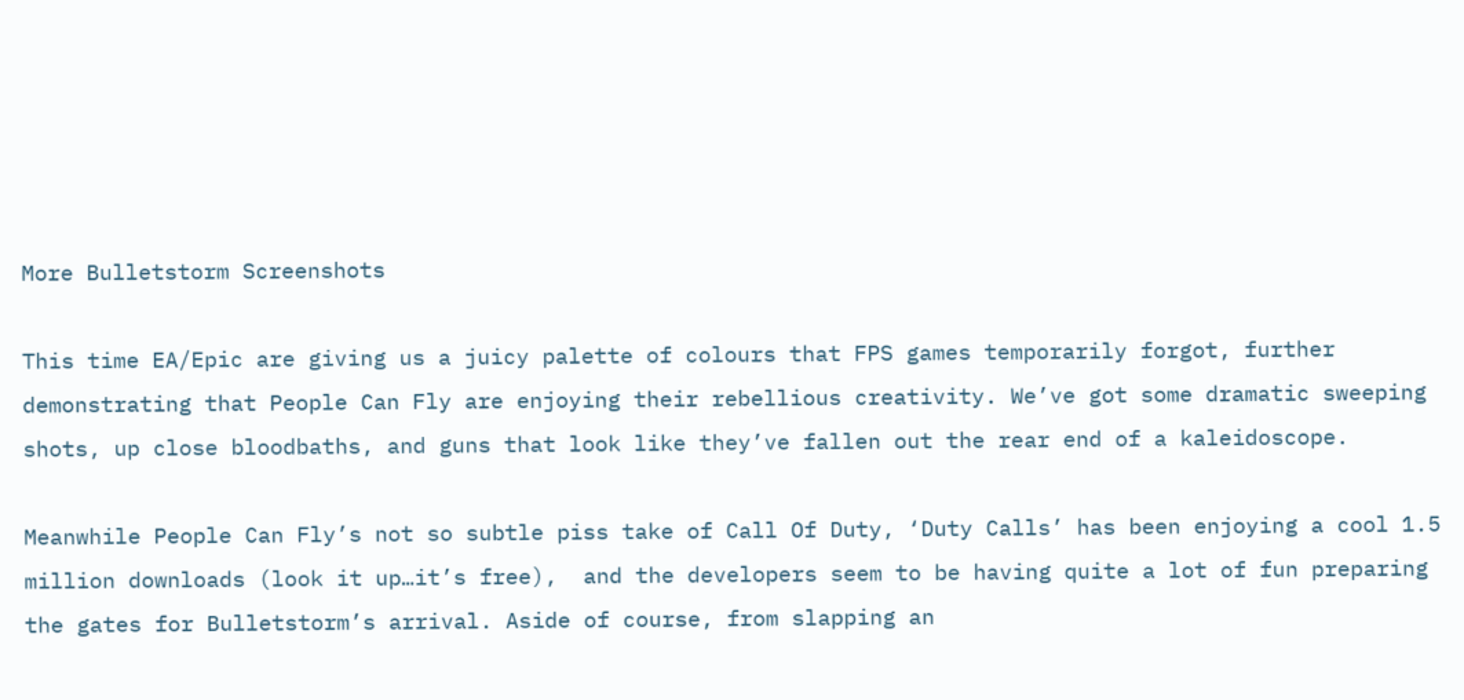More Bulletstorm Screenshots

This time EA/Epic are giving us a juicy palette of colours that FPS games temporarily forgot, further demonstrating that People Can Fly are enjoying their rebellious creativity. We’ve got some dramatic sweeping shots, up close bloodbaths, and guns that look like they’ve fallen out the rear end of a kaleidoscope.

Meanwhile People Can Fly’s not so subtle piss take of Call Of Duty, ‘Duty Calls’ has been enjoying a cool 1.5 million downloads (look it up…it’s free),  and the developers seem to be having quite a lot of fun preparing the gates for Bulletstorm’s arrival. Aside of course, from slapping an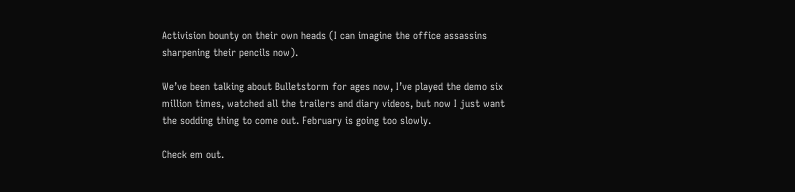Activision bounty on their own heads (I can imagine the office assassins sharpening their pencils now).

We’ve been talking about Bulletstorm for ages now, I’ve played the demo six million times, watched all the trailers and diary videos, but now I just want the sodding thing to come out. February is going too slowly.

Check em out.